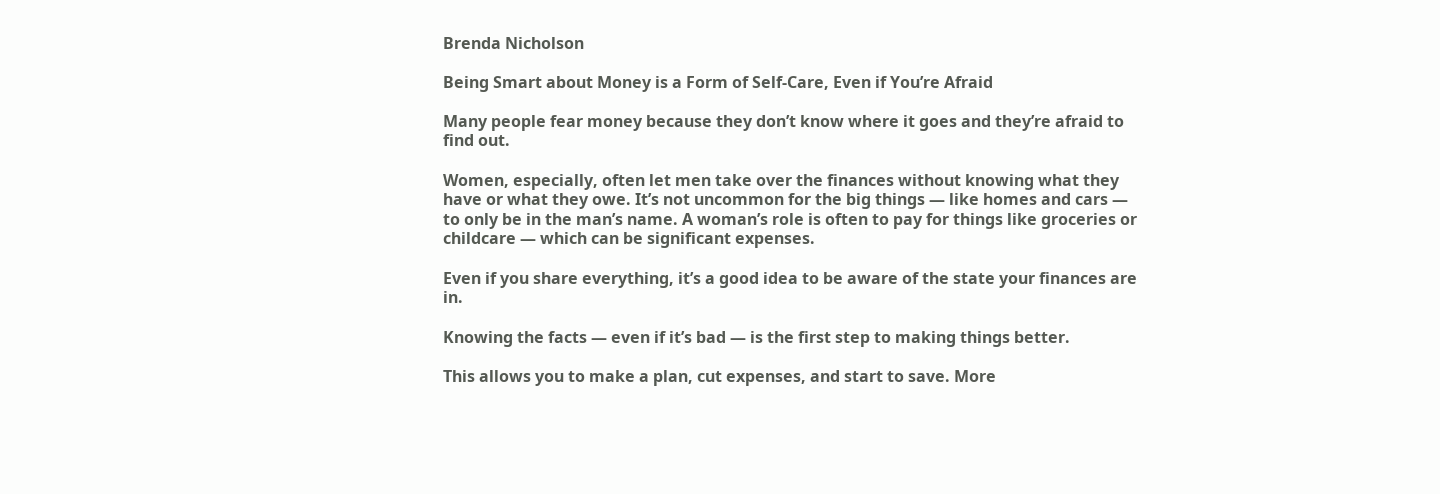Brenda Nicholson

Being Smart about Money is a Form of Self-Care, Even if You’re Afraid

Many people fear money because they don’t know where it goes and they’re afraid to find out.

Women, especially, often let men take over the finances without knowing what they have or what they owe. It’s not uncommon for the big things — like homes and cars — to only be in the man’s name. A woman’s role is often to pay for things like groceries or childcare — which can be significant expenses.

Even if you share everything, it’s a good idea to be aware of the state your finances are in.

Knowing the facts — even if it’s bad — is the first step to making things better.

This allows you to make a plan, cut expenses, and start to save. More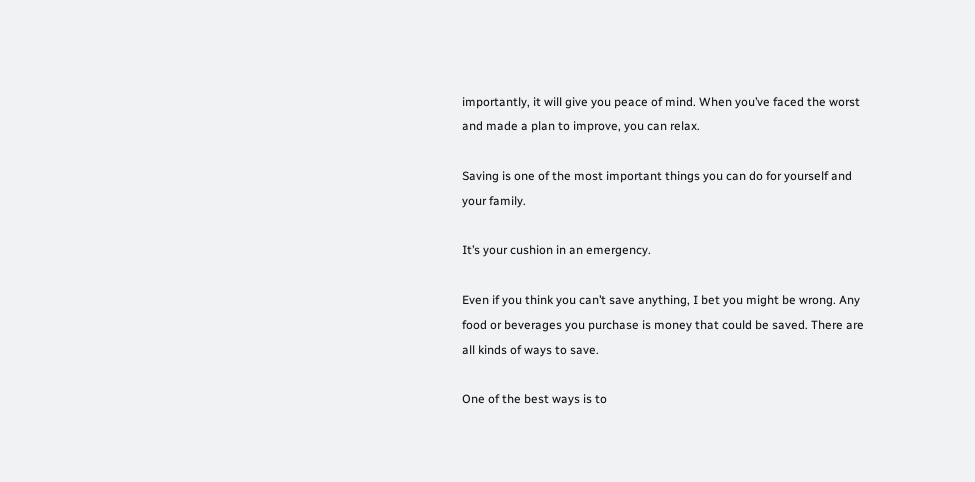importantly, it will give you peace of mind. When you’ve faced the worst and made a plan to improve, you can relax.

Saving is one of the most important things you can do for yourself and your family.

It’s your cushion in an emergency.

Even if you think you can’t save anything, I bet you might be wrong. Any food or beverages you purchase is money that could be saved. There are all kinds of ways to save.

One of the best ways is to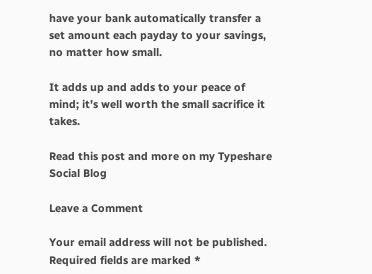have your bank automatically transfer a set amount each payday to your savings, no matter how small.

It adds up and adds to your peace of mind; it’s well worth the small sacrifice it takes.

Read this post and more on my Typeshare Social Blog

Leave a Comment

Your email address will not be published. Required fields are marked *